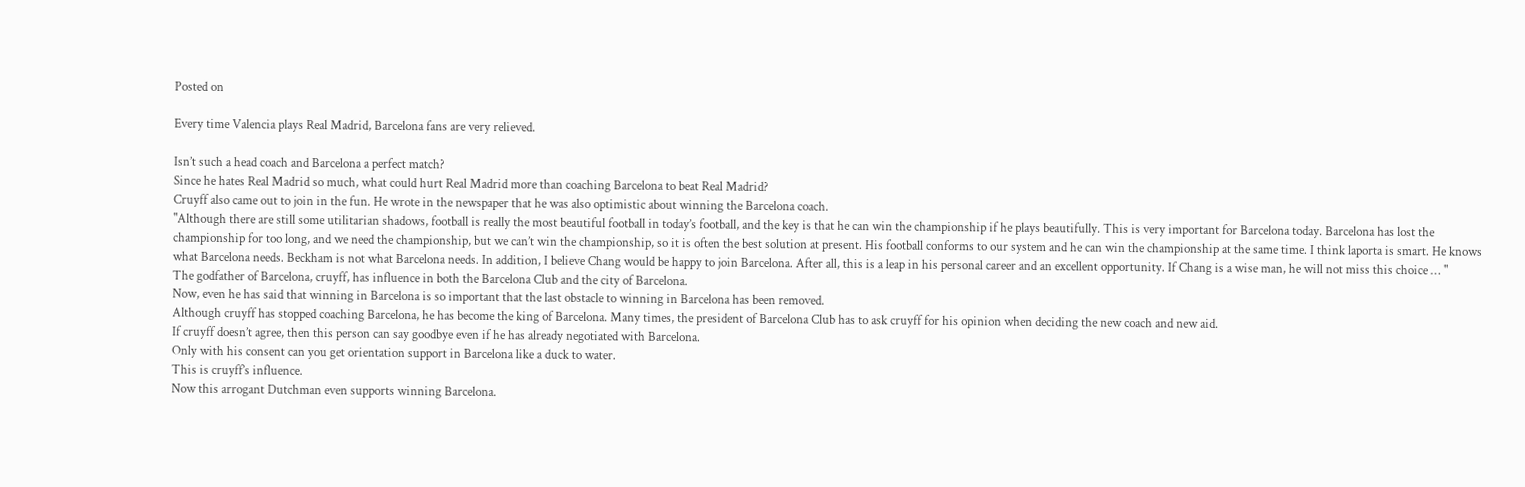Posted on

Every time Valencia plays Real Madrid, Barcelona fans are very relieved.

Isn’t such a head coach and Barcelona a perfect match?
Since he hates Real Madrid so much, what could hurt Real Madrid more than coaching Barcelona to beat Real Madrid?
Cruyff also came out to join in the fun. He wrote in the newspaper that he was also optimistic about winning the Barcelona coach.
"Although there are still some utilitarian shadows, football is really the most beautiful football in today’s football, and the key is that he can win the championship if he plays beautifully. This is very important for Barcelona today. Barcelona has lost the championship for too long, and we need the championship, but we can’t win the championship, so it is often the best solution at present. His football conforms to our system and he can win the championship at the same time. I think laporta is smart. He knows what Barcelona needs. Beckham is not what Barcelona needs. In addition, I believe Chang would be happy to join Barcelona. After all, this is a leap in his personal career and an excellent opportunity. If Chang is a wise man, he will not miss this choice … "
The godfather of Barcelona, cruyff, has influence in both the Barcelona Club and the city of Barcelona.
Now, even he has said that winning in Barcelona is so important that the last obstacle to winning in Barcelona has been removed.
Although cruyff has stopped coaching Barcelona, he has become the king of Barcelona. Many times, the president of Barcelona Club has to ask cruyff for his opinion when deciding the new coach and new aid.
If cruyff doesn’t agree, then this person can say goodbye even if he has already negotiated with Barcelona.
Only with his consent can you get orientation support in Barcelona like a duck to water.
This is cruyff’s influence.
Now this arrogant Dutchman even supports winning Barcelona.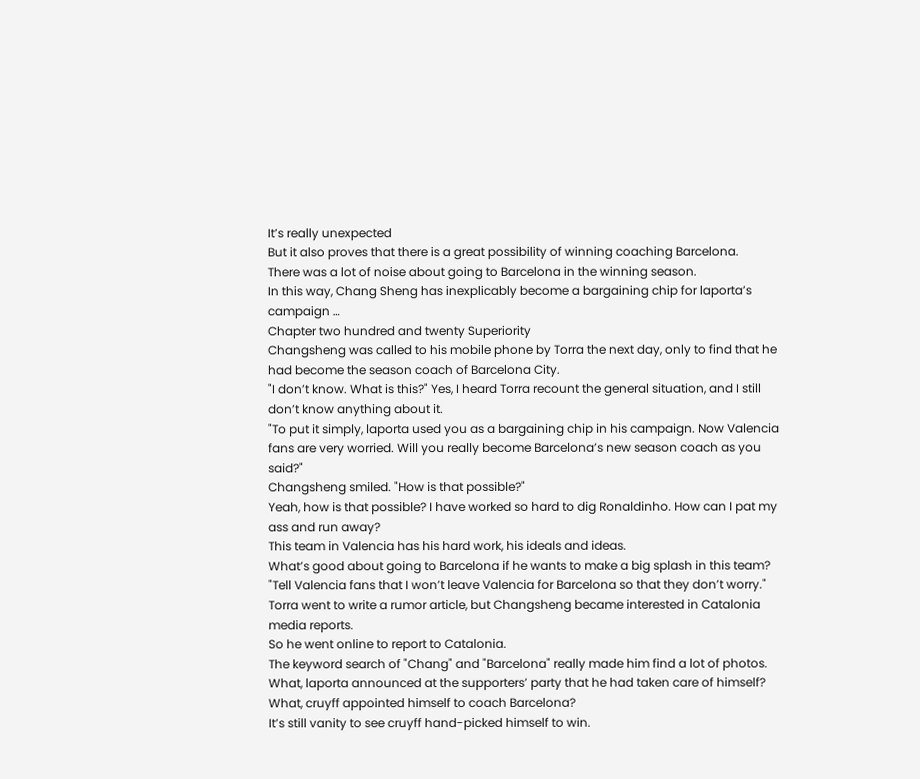It’s really unexpected
But it also proves that there is a great possibility of winning coaching Barcelona.
There was a lot of noise about going to Barcelona in the winning season.
In this way, Chang Sheng has inexplicably become a bargaining chip for laporta’s campaign …
Chapter two hundred and twenty Superiority
Changsheng was called to his mobile phone by Torra the next day, only to find that he had become the season coach of Barcelona City.
"I don’t know. What is this?" Yes, I heard Torra recount the general situation, and I still don’t know anything about it.
"To put it simply, laporta used you as a bargaining chip in his campaign. Now Valencia fans are very worried. Will you really become Barcelona’s new season coach as you said?"
Changsheng smiled. "How is that possible?"
Yeah, how is that possible? I have worked so hard to dig Ronaldinho. How can I pat my ass and run away?
This team in Valencia has his hard work, his ideals and ideas.
What’s good about going to Barcelona if he wants to make a big splash in this team?
"Tell Valencia fans that I won’t leave Valencia for Barcelona so that they don’t worry."
Torra went to write a rumor article, but Changsheng became interested in Catalonia media reports.
So he went online to report to Catalonia.
The keyword search of "Chang" and "Barcelona" really made him find a lot of photos.
What, laporta announced at the supporters’ party that he had taken care of himself? What, cruyff appointed himself to coach Barcelona?
It’s still vanity to see cruyff hand-picked himself to win.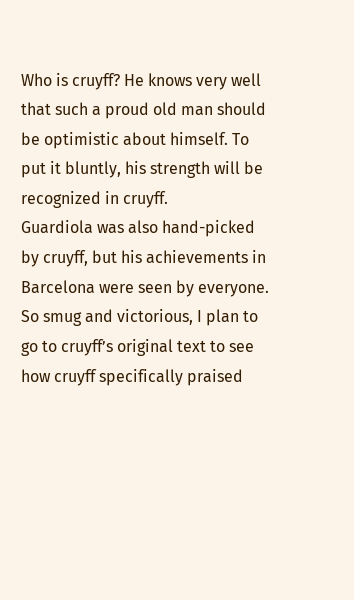Who is cruyff? He knows very well that such a proud old man should be optimistic about himself. To put it bluntly, his strength will be recognized in cruyff.
Guardiola was also hand-picked by cruyff, but his achievements in Barcelona were seen by everyone.
So smug and victorious, I plan to go to cruyff’s original text to see how cruyff specifically praised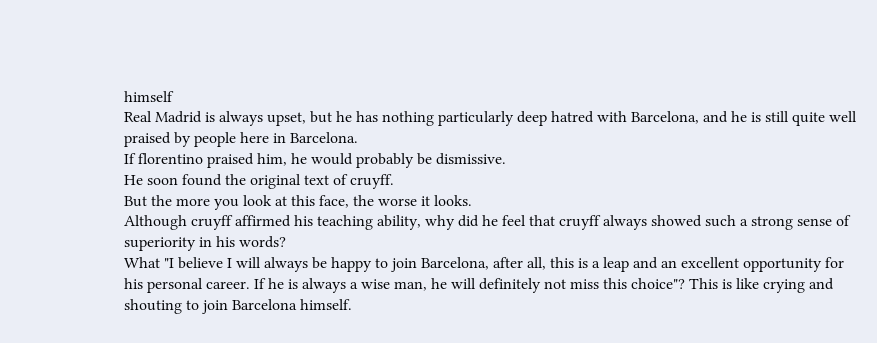himself
Real Madrid is always upset, but he has nothing particularly deep hatred with Barcelona, and he is still quite well praised by people here in Barcelona.
If florentino praised him, he would probably be dismissive.
He soon found the original text of cruyff.
But the more you look at this face, the worse it looks.
Although cruyff affirmed his teaching ability, why did he feel that cruyff always showed such a strong sense of superiority in his words?
What "I believe I will always be happy to join Barcelona, after all, this is a leap and an excellent opportunity for his personal career. If he is always a wise man, he will definitely not miss this choice"? This is like crying and shouting to join Barcelona himself.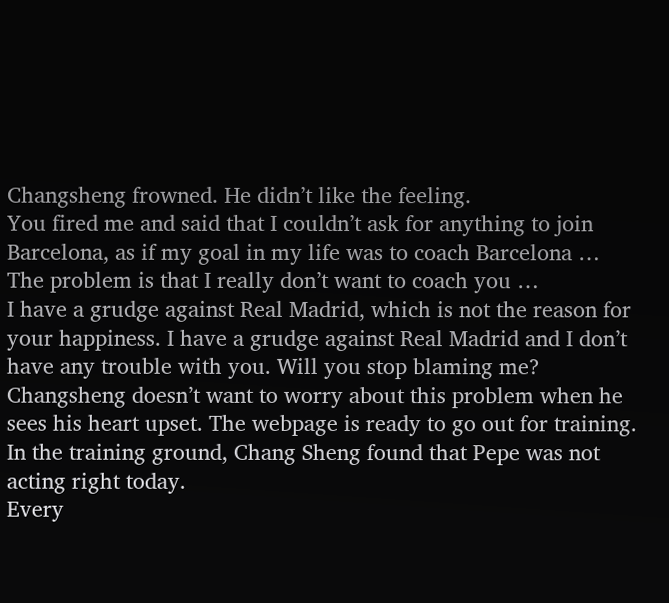Changsheng frowned. He didn’t like the feeling.
You fired me and said that I couldn’t ask for anything to join Barcelona, as if my goal in my life was to coach Barcelona …
The problem is that I really don’t want to coach you …
I have a grudge against Real Madrid, which is not the reason for your happiness. I have a grudge against Real Madrid and I don’t have any trouble with you. Will you stop blaming me?
Changsheng doesn’t want to worry about this problem when he sees his heart upset. The webpage is ready to go out for training.
In the training ground, Chang Sheng found that Pepe was not acting right today.
Every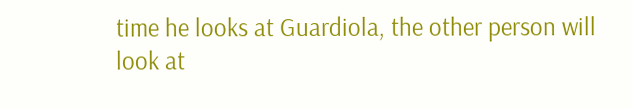time he looks at Guardiola, the other person will look at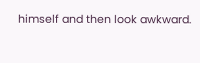himself and then look awkward.